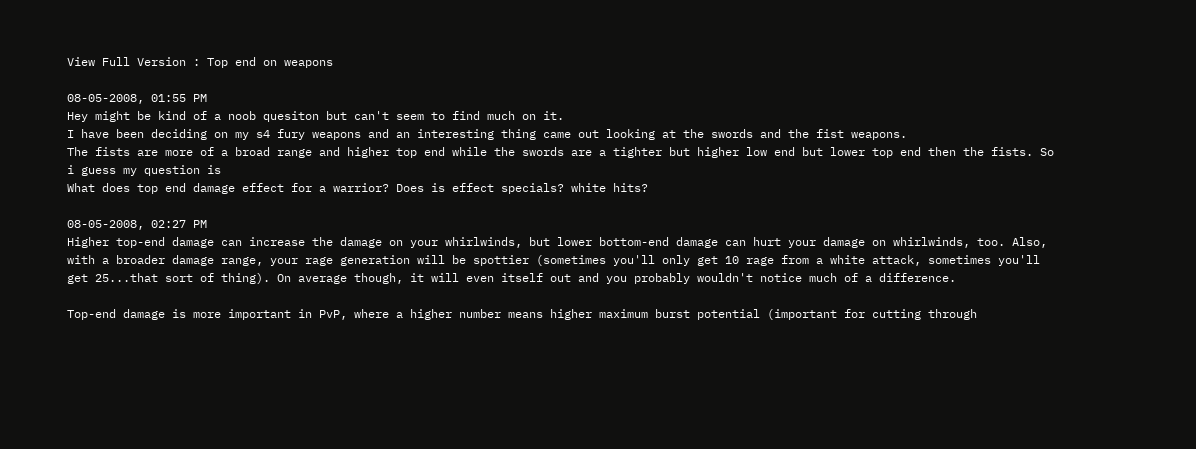View Full Version : Top end on weapons

08-05-2008, 01:55 PM
Hey might be kind of a noob quesiton but can't seem to find much on it.
I have been deciding on my s4 fury weapons and an interesting thing came out looking at the swords and the fist weapons.
The fists are more of a broad range and higher top end while the swords are a tighter but higher low end but lower top end then the fists. So i guess my question is
What does top end damage effect for a warrior? Does is effect specials? white hits?

08-05-2008, 02:27 PM
Higher top-end damage can increase the damage on your whirlwinds, but lower bottom-end damage can hurt your damage on whirlwinds, too. Also, with a broader damage range, your rage generation will be spottier (sometimes you'll only get 10 rage from a white attack, sometimes you'll get 25...that sort of thing). On average though, it will even itself out and you probably wouldn't notice much of a difference.

Top-end damage is more important in PvP, where a higher number means higher maximum burst potential (important for cutting through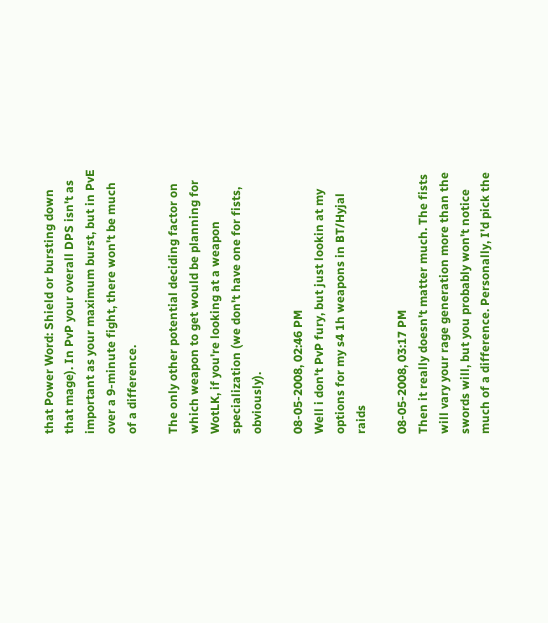that Power Word: Shield or bursting down that mage). In PvP your overall DPS isn't as important as your maximum burst, but in PvE over a 9-minute fight, there won't be much of a difference.

The only other potential deciding factor on which weapon to get would be planning for WotLK, if you're looking at a weapon specialization (we don't have one for fists, obviously).

08-05-2008, 02:46 PM
Well i don't PvP fury, but just lookin at my options for my s4 1h weapons in BT/Hyjal raids

08-05-2008, 03:17 PM
Then it really doesn't matter much. The fists will vary your rage generation more than the swords will, but you probably won't notice much of a difference. Personally, I'd pick the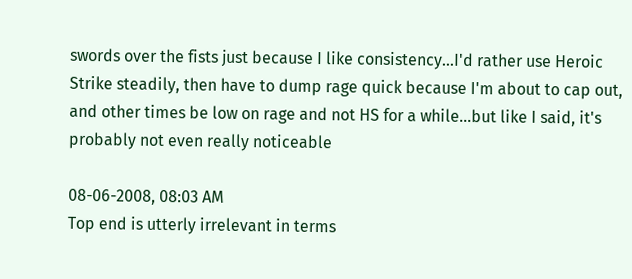swords over the fists just because I like consistency...I'd rather use Heroic Strike steadily, then have to dump rage quick because I'm about to cap out, and other times be low on rage and not HS for a while...but like I said, it's probably not even really noticeable

08-06-2008, 08:03 AM
Top end is utterly irrelevant in terms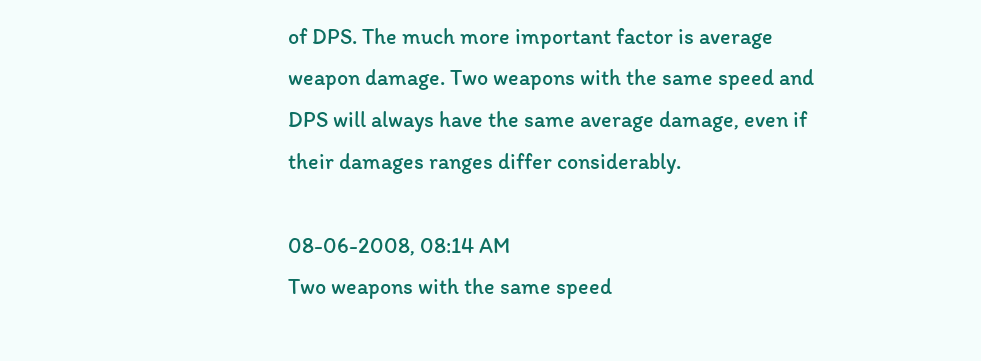of DPS. The much more important factor is average weapon damage. Two weapons with the same speed and DPS will always have the same average damage, even if their damages ranges differ considerably.

08-06-2008, 08:14 AM
Two weapons with the same speed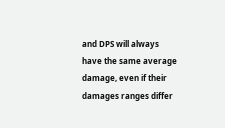and DPS will always have the same average damage, even if their damages ranges differ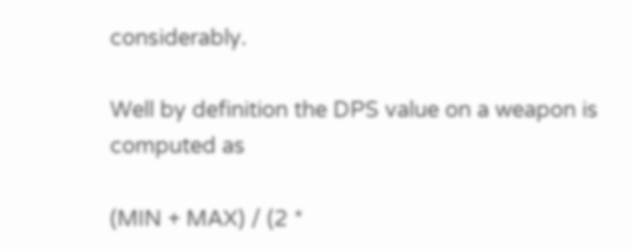considerably.

Well by definition the DPS value on a weapon is computed as

(MIN + MAX) / (2 *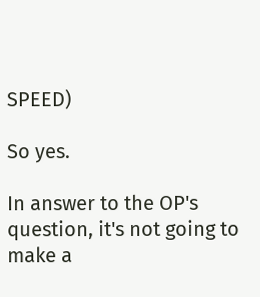SPEED)

So yes.

In answer to the OP's question, it's not going to make a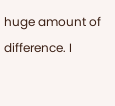huge amount of difference. I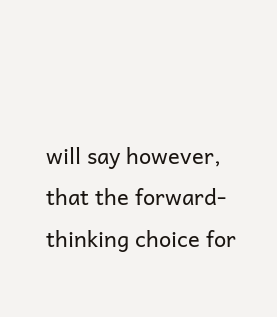will say however, that the forward-thinking choice for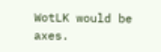WotLK would be axes.